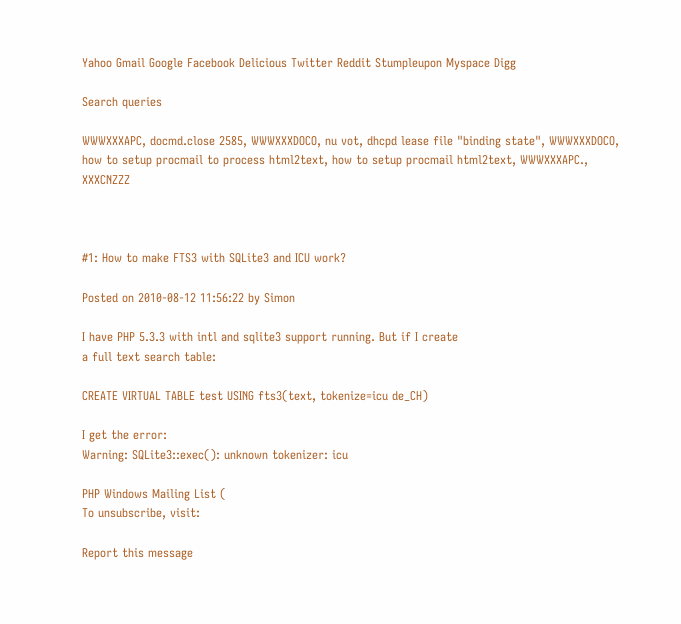Yahoo Gmail Google Facebook Delicious Twitter Reddit Stumpleupon Myspace Digg

Search queries

WWWXXXAPC, docmd.close 2585, WWWXXXDOCO, nu vot, dhcpd lease file "binding state", WWWXXXDOCO, how to setup procmail to process html2text, how to setup procmail html2text, WWWXXXAPC., XXXCNZZZ



#1: How to make FTS3 with SQLite3 and ICU work?

Posted on 2010-08-12 11:56:22 by Simon

I have PHP 5.3.3 with intl and sqlite3 support running. But if I create
a full text search table:

CREATE VIRTUAL TABLE test USING fts3(text, tokenize=icu de_CH)

I get the error:
Warning: SQLite3::exec(): unknown tokenizer: icu

PHP Windows Mailing List (
To unsubscribe, visit:

Report this message